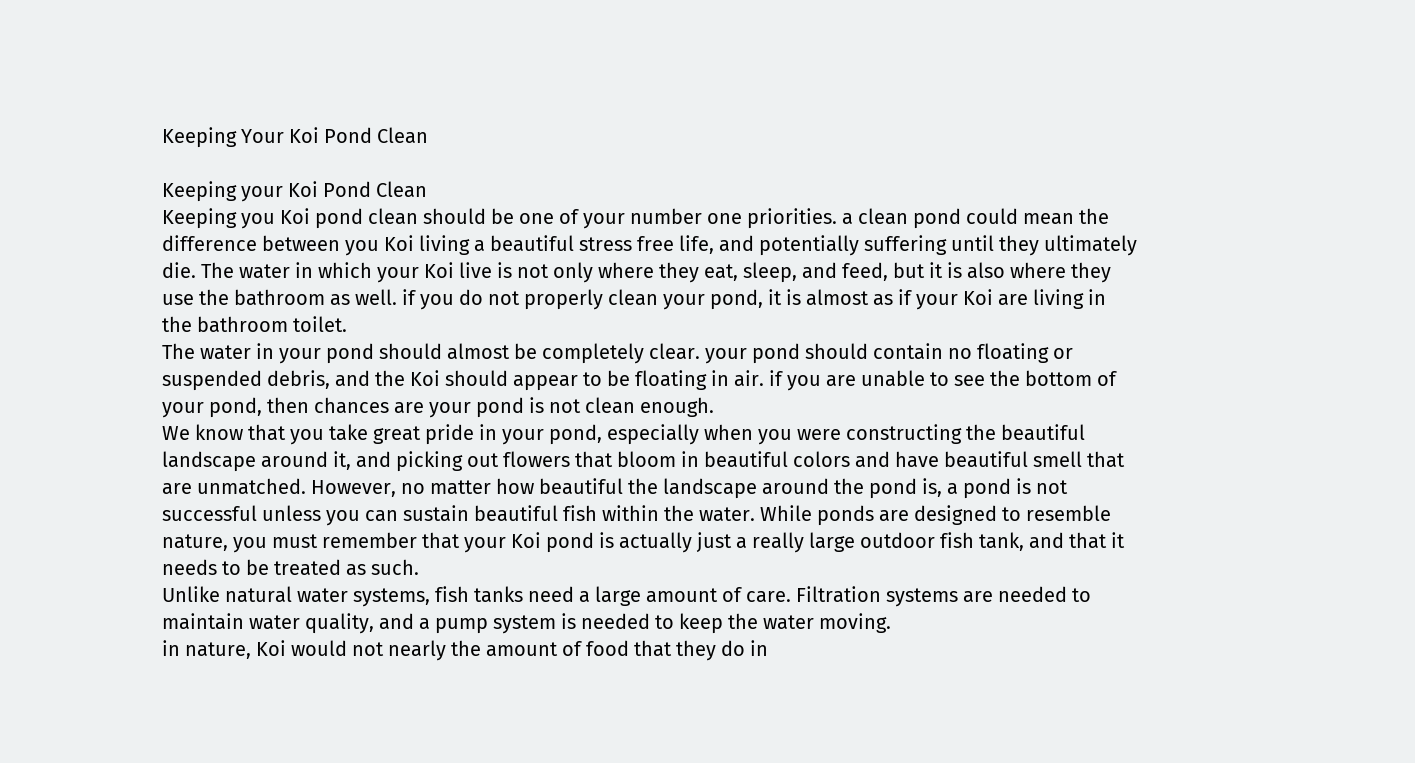Keeping Your Koi Pond Clean

Keeping your Koi Pond Clean
Keeping you Koi pond clean should be one of your number one priorities. a clean pond could mean the difference between you Koi living a beautiful stress free life, and potentially suffering until they ultimately die. The water in which your Koi live is not only where they eat, sleep, and feed, but it is also where they use the bathroom as well. if you do not properly clean your pond, it is almost as if your Koi are living in the bathroom toilet.
The water in your pond should almost be completely clear. your pond should contain no floating or suspended debris, and the Koi should appear to be floating in air. if you are unable to see the bottom of your pond, then chances are your pond is not clean enough.
We know that you take great pride in your pond, especially when you were constructing the beautiful landscape around it, and picking out flowers that bloom in beautiful colors and have beautiful smell that are unmatched. However, no matter how beautiful the landscape around the pond is, a pond is not successful unless you can sustain beautiful fish within the water. While ponds are designed to resemble nature, you must remember that your Koi pond is actually just a really large outdoor fish tank, and that it needs to be treated as such.
Unlike natural water systems, fish tanks need a large amount of care. Filtration systems are needed to maintain water quality, and a pump system is needed to keep the water moving.
in nature, Koi would not nearly the amount of food that they do in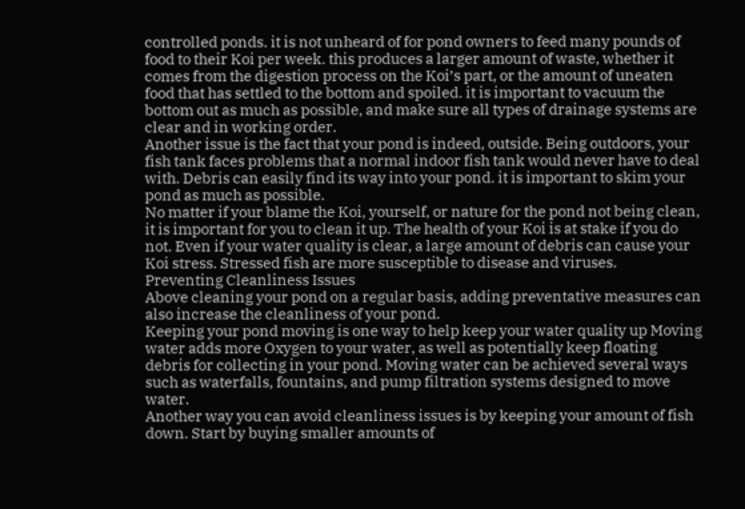controlled ponds. it is not unheard of for pond owners to feed many pounds of food to their Koi per week. this produces a larger amount of waste, whether it comes from the digestion process on the Koi’s part, or the amount of uneaten food that has settled to the bottom and spoiled. it is important to vacuum the bottom out as much as possible, and make sure all types of drainage systems are clear and in working order.
Another issue is the fact that your pond is indeed, outside. Being outdoors, your fish tank faces problems that a normal indoor fish tank would never have to deal with. Debris can easily find its way into your pond. it is important to skim your pond as much as possible.
No matter if your blame the Koi, yourself, or nature for the pond not being clean, it is important for you to clean it up. The health of your Koi is at stake if you do not. Even if your water quality is clear, a large amount of debris can cause your Koi stress. Stressed fish are more susceptible to disease and viruses.
Preventing Cleanliness Issues
Above cleaning your pond on a regular basis, adding preventative measures can also increase the cleanliness of your pond.
Keeping your pond moving is one way to help keep your water quality up Moving water adds more Oxygen to your water, as well as potentially keep floating debris for collecting in your pond. Moving water can be achieved several ways such as waterfalls, fountains, and pump filtration systems designed to move water.
Another way you can avoid cleanliness issues is by keeping your amount of fish down. Start by buying smaller amounts of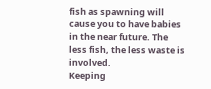fish as spawning will cause you to have babies in the near future. The less fish, the less waste is involved.
Keeping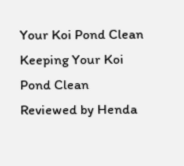Your Koi Pond Clean Keeping Your Koi Pond Clean Reviewed by Henda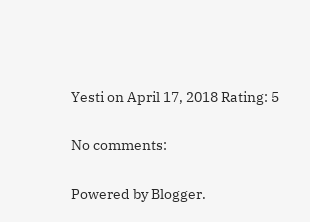Yesti on April 17, 2018 Rating: 5

No comments:

Powered by Blogger.